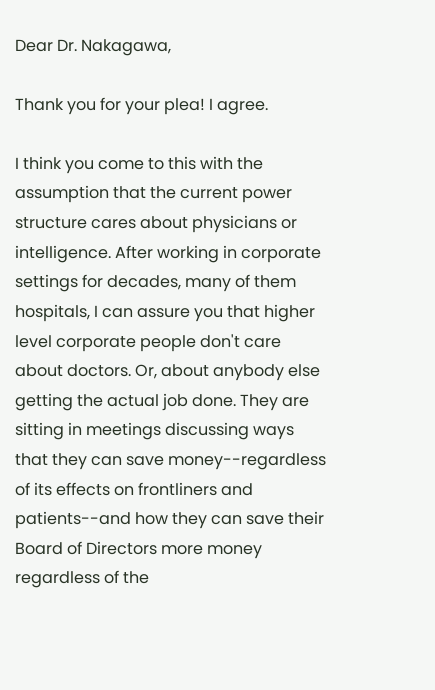Dear Dr. Nakagawa,

Thank you for your plea! I agree.

I think you come to this with the assumption that the current power structure cares about physicians or intelligence. After working in corporate settings for decades, many of them hospitals, I can assure you that higher level corporate people don't care about doctors. Or, about anybody else getting the actual job done. They are sitting in meetings discussing ways that they can save money--regardless of its effects on frontliners and patients--and how they can save their Board of Directors more money regardless of the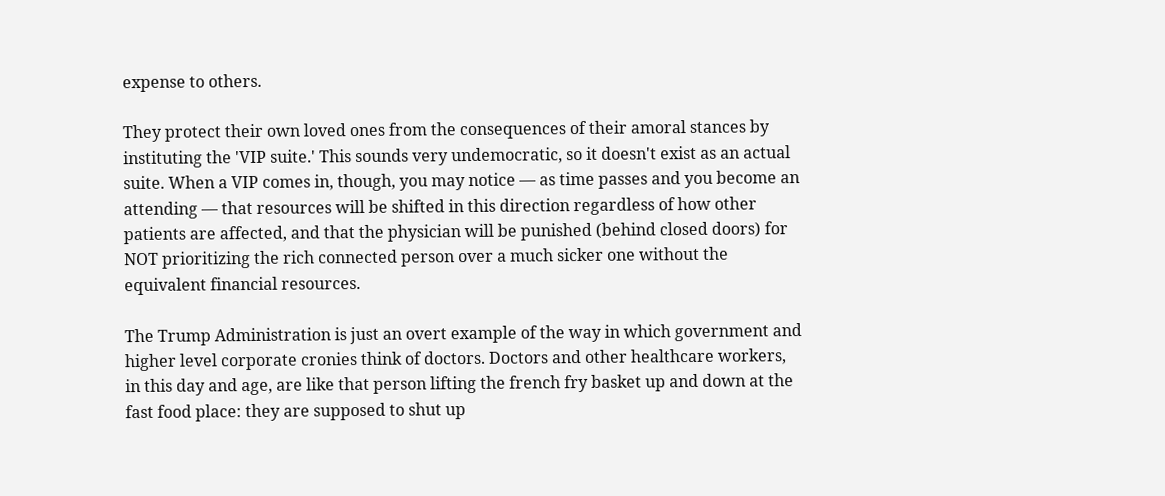expense to others.

They protect their own loved ones from the consequences of their amoral stances by instituting the 'VIP suite.' This sounds very undemocratic, so it doesn't exist as an actual suite. When a VIP comes in, though, you may notice — as time passes and you become an attending — that resources will be shifted in this direction regardless of how other patients are affected, and that the physician will be punished (behind closed doors) for NOT prioritizing the rich connected person over a much sicker one without the equivalent financial resources.

The Trump Administration is just an overt example of the way in which government and higher level corporate cronies think of doctors. Doctors and other healthcare workers, in this day and age, are like that person lifting the french fry basket up and down at the fast food place: they are supposed to shut up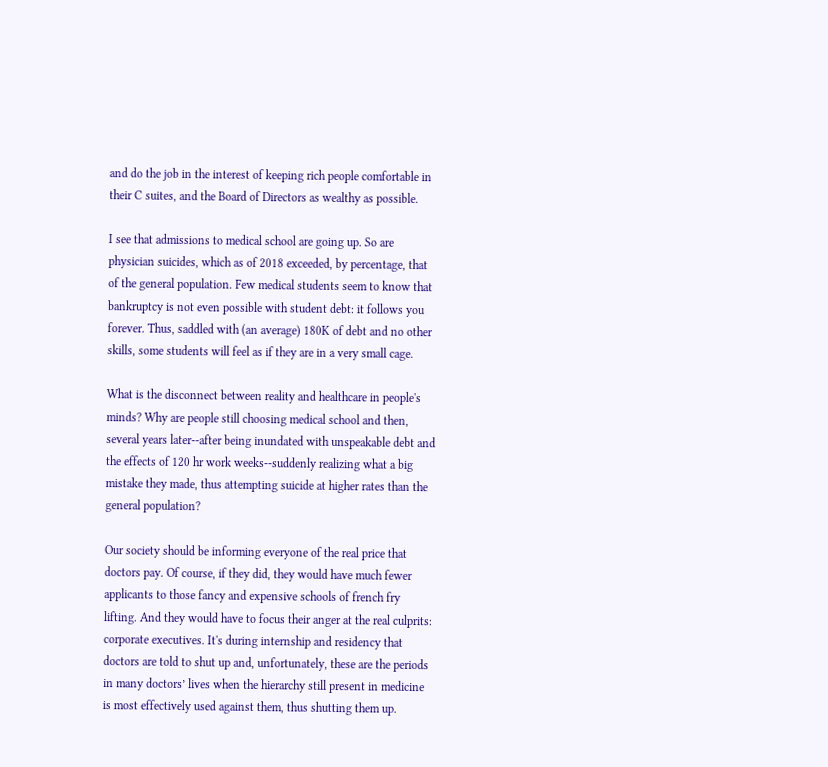and do the job in the interest of keeping rich people comfortable in their C suites, and the Board of Directors as wealthy as possible.

I see that admissions to medical school are going up. So are physician suicides, which as of 2018 exceeded, by percentage, that of the general population. Few medical students seem to know that bankruptcy is not even possible with student debt: it follows you forever. Thus, saddled with (an average) 180K of debt and no other skills, some students will feel as if they are in a very small cage.

What is the disconnect between reality and healthcare in people's minds? Why are people still choosing medical school and then, several years later--after being inundated with unspeakable debt and the effects of 120 hr work weeks--suddenly realizing what a big mistake they made, thus attempting suicide at higher rates than the general population?

Our society should be informing everyone of the real price that doctors pay. Of course, if they did, they would have much fewer applicants to those fancy and expensive schools of french fry lifting. And they would have to focus their anger at the real culprits: corporate executives. It's during internship and residency that doctors are told to shut up and, unfortunately, these are the periods in many doctors’ lives when the hierarchy still present in medicine is most effectively used against them, thus shutting them up.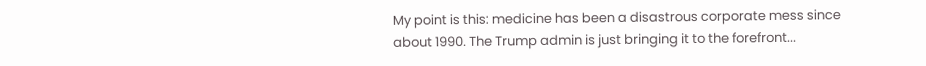My point is this: medicine has been a disastrous corporate mess since about 1990. The Trump admin is just bringing it to the forefront...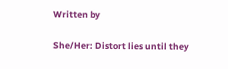Written by

She/Her: Distort lies until they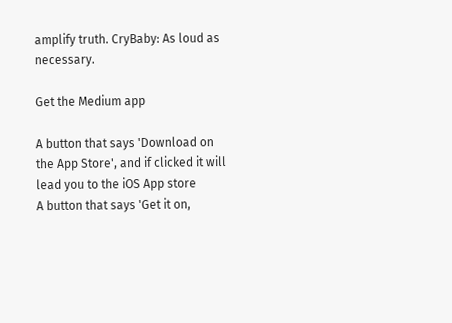amplify truth. CryBaby: As loud as necessary.

Get the Medium app

A button that says 'Download on the App Store', and if clicked it will lead you to the iOS App store
A button that says 'Get it on,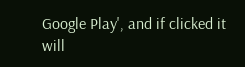Google Play', and if clicked it will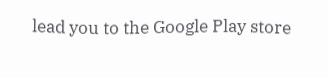lead you to the Google Play store